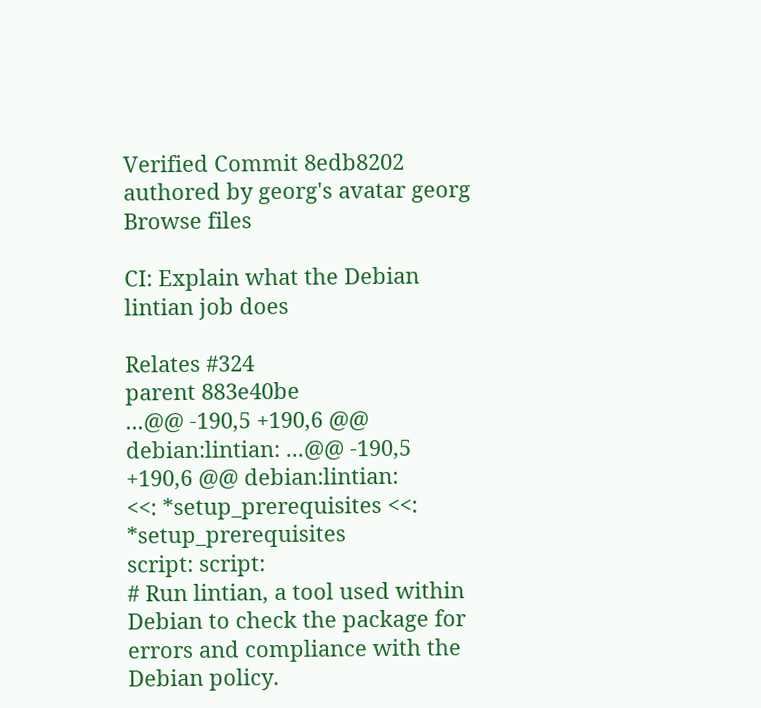Verified Commit 8edb8202 authored by georg's avatar georg
Browse files

CI: Explain what the Debian lintian job does

Relates #324
parent 883e40be
...@@ -190,5 +190,6 @@ debian:lintian: ...@@ -190,5 +190,6 @@ debian:lintian:
<<: *setup_prerequisites <<: *setup_prerequisites
script: script:
# Run lintian, a tool used within Debian to check the package for errors and compliance with the Debian policy.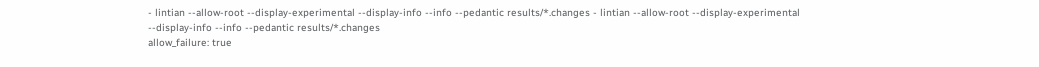- lintian --allow-root --display-experimental --display-info --info --pedantic results/*.changes - lintian --allow-root --display-experimental --display-info --info --pedantic results/*.changes
allow_failure: true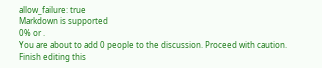allow_failure: true
Markdown is supported
0% or .
You are about to add 0 people to the discussion. Proceed with caution.
Finish editing this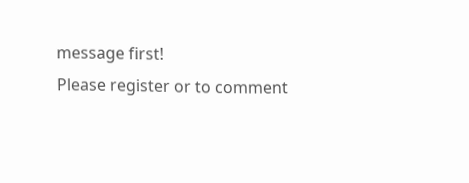message first!
Please register or to comment